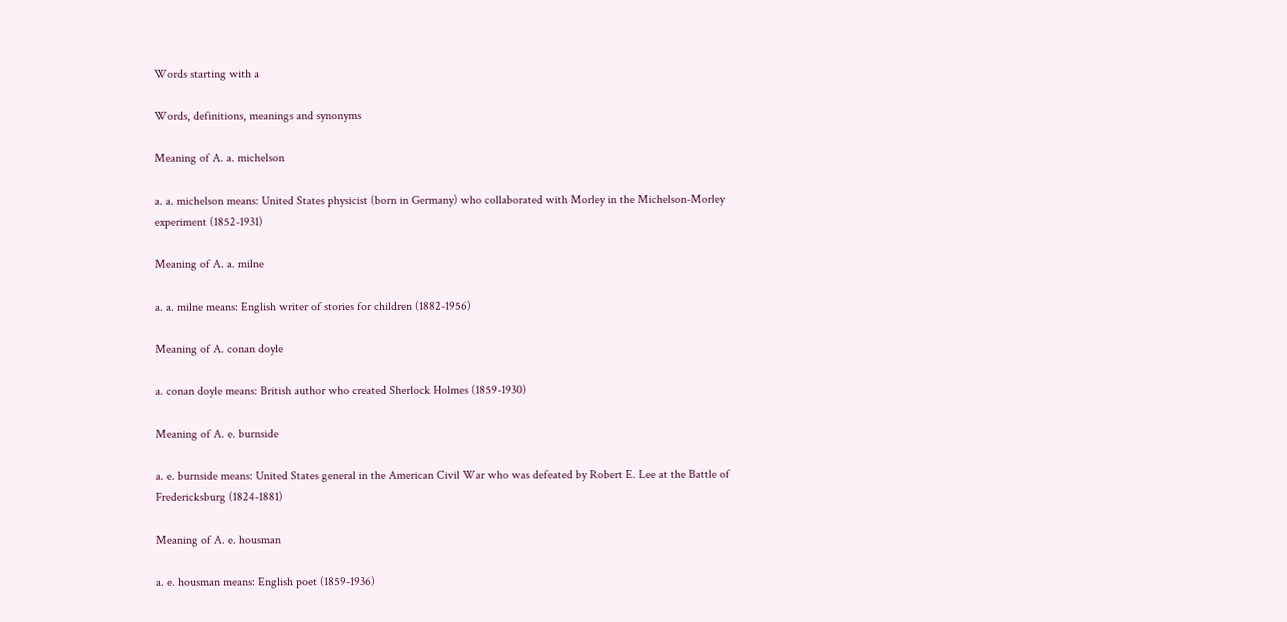Words starting with a

Words, definitions, meanings and synonyms

Meaning of A. a. michelson

a. a. michelson means: United States physicist (born in Germany) who collaborated with Morley in the Michelson-Morley experiment (1852-1931)

Meaning of A. a. milne

a. a. milne means: English writer of stories for children (1882-1956)

Meaning of A. conan doyle

a. conan doyle means: British author who created Sherlock Holmes (1859-1930)

Meaning of A. e. burnside

a. e. burnside means: United States general in the American Civil War who was defeated by Robert E. Lee at the Battle of Fredericksburg (1824-1881)

Meaning of A. e. housman

a. e. housman means: English poet (1859-1936)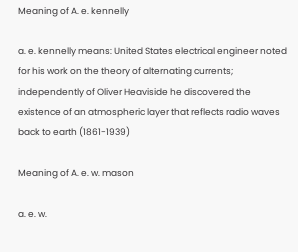Meaning of A. e. kennelly

a. e. kennelly means: United States electrical engineer noted for his work on the theory of alternating currents; independently of Oliver Heaviside he discovered the existence of an atmospheric layer that reflects radio waves back to earth (1861-1939)

Meaning of A. e. w. mason

a. e. w.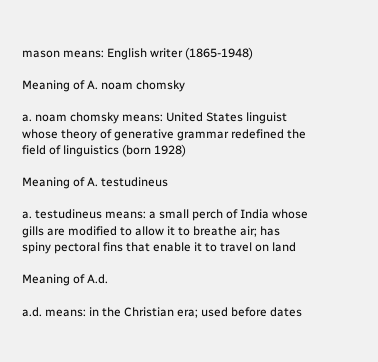mason means: English writer (1865-1948)

Meaning of A. noam chomsky

a. noam chomsky means: United States linguist whose theory of generative grammar redefined the field of linguistics (born 1928)

Meaning of A. testudineus

a. testudineus means: a small perch of India whose gills are modified to allow it to breathe air; has spiny pectoral fins that enable it to travel on land

Meaning of A.d.

a.d. means: in the Christian era; used before dates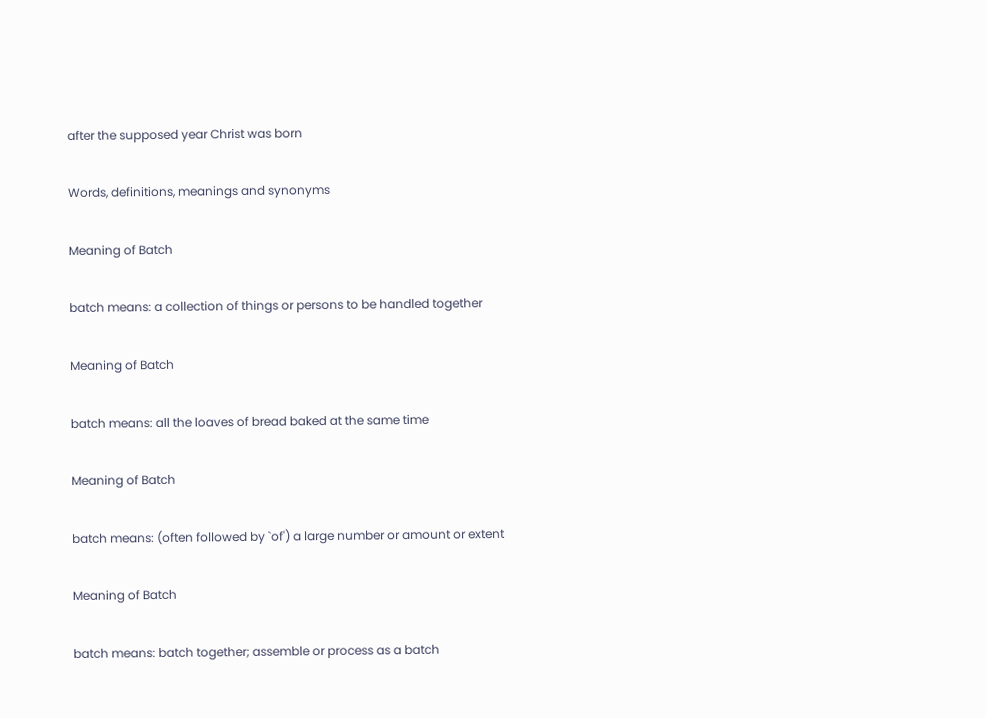after the supposed year Christ was born

Words, definitions, meanings and synonyms

Meaning of Batch

batch means: a collection of things or persons to be handled together

Meaning of Batch

batch means: all the loaves of bread baked at the same time

Meaning of Batch

batch means: (often followed by `of') a large number or amount or extent

Meaning of Batch

batch means: batch together; assemble or process as a batch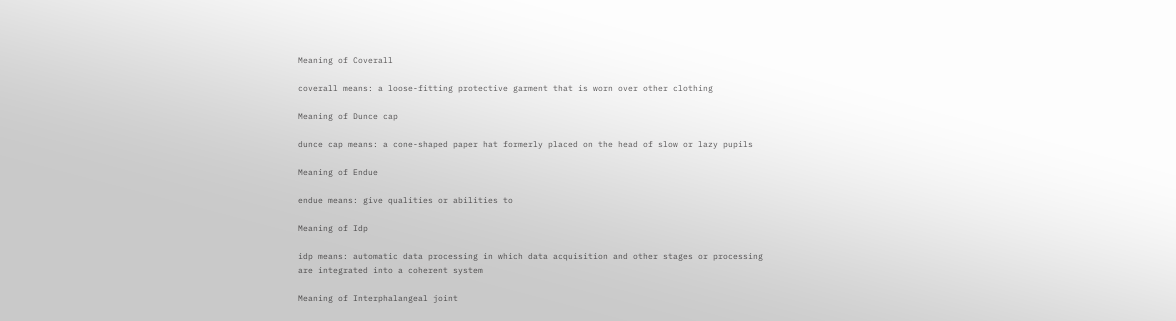Meaning of Coverall

coverall means: a loose-fitting protective garment that is worn over other clothing

Meaning of Dunce cap

dunce cap means: a cone-shaped paper hat formerly placed on the head of slow or lazy pupils

Meaning of Endue

endue means: give qualities or abilities to

Meaning of Idp

idp means: automatic data processing in which data acquisition and other stages or processing are integrated into a coherent system

Meaning of Interphalangeal joint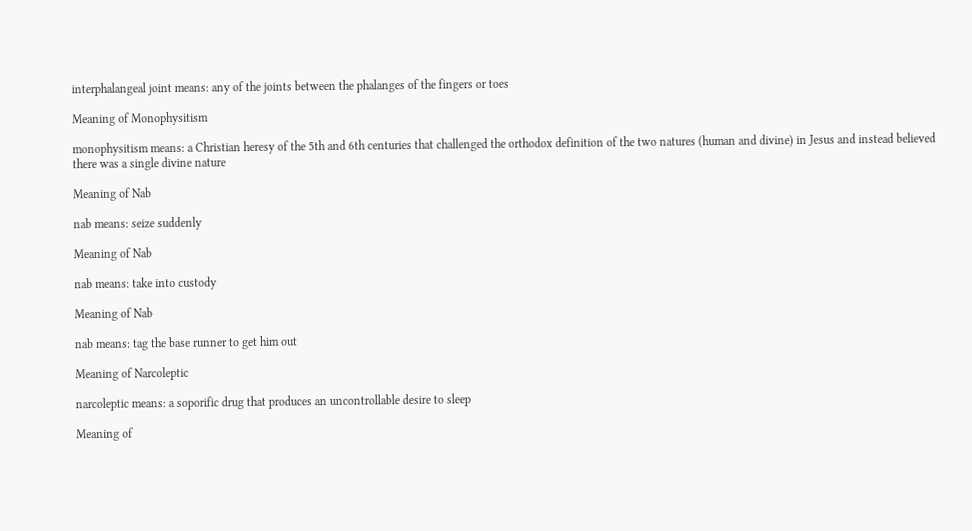interphalangeal joint means: any of the joints between the phalanges of the fingers or toes

Meaning of Monophysitism

monophysitism means: a Christian heresy of the 5th and 6th centuries that challenged the orthodox definition of the two natures (human and divine) in Jesus and instead believed there was a single divine nature

Meaning of Nab

nab means: seize suddenly

Meaning of Nab

nab means: take into custody

Meaning of Nab

nab means: tag the base runner to get him out

Meaning of Narcoleptic

narcoleptic means: a soporific drug that produces an uncontrollable desire to sleep

Meaning of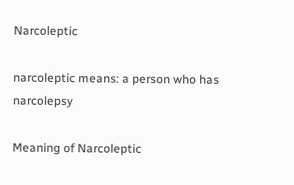Narcoleptic

narcoleptic means: a person who has narcolepsy

Meaning of Narcoleptic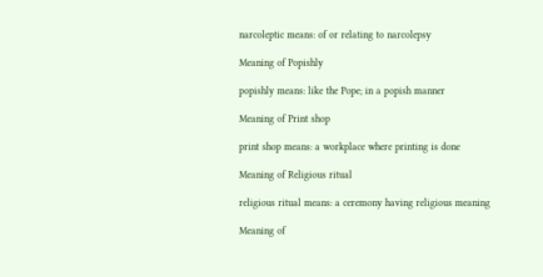narcoleptic means: of or relating to narcolepsy

Meaning of Popishly

popishly means: like the Pope; in a popish manner

Meaning of Print shop

print shop means: a workplace where printing is done

Meaning of Religious ritual

religious ritual means: a ceremony having religious meaning

Meaning of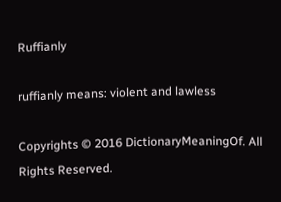Ruffianly

ruffianly means: violent and lawless

Copyrights © 2016 DictionaryMeaningOf. All Rights Reserved.